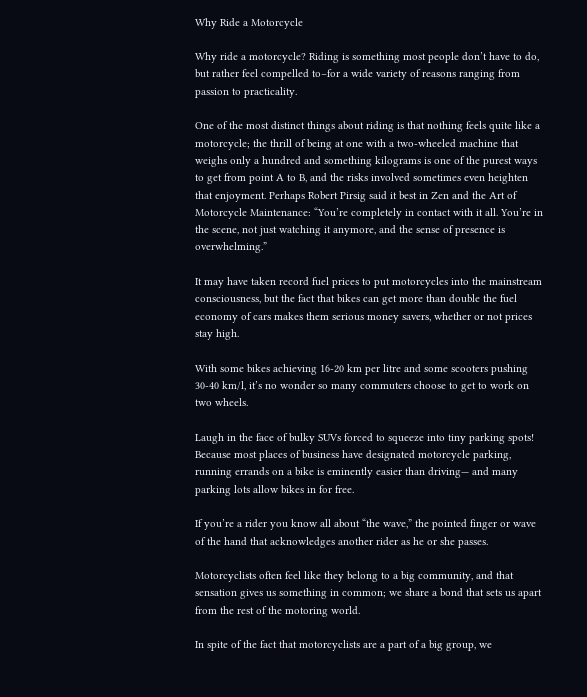Why Ride a Motorcycle

Why ride a motorcycle? Riding is something most people don’t have to do, but rather feel compelled to–for a wide variety of reasons ranging from passion to practicality.

One of the most distinct things about riding is that nothing feels quite like a motorcycle; the thrill of being at one with a two-wheeled machine that weighs only a hundred and something kilograms is one of the purest ways to get from point A to B, and the risks involved sometimes even heighten that enjoyment. Perhaps Robert Pirsig said it best in Zen and the Art of Motorcycle Maintenance: “You’re completely in contact with it all. You’re in the scene, not just watching it anymore, and the sense of presence is overwhelming.”

It may have taken record fuel prices to put motorcycles into the mainstream consciousness, but the fact that bikes can get more than double the fuel economy of cars makes them serious money savers, whether or not prices stay high.

With some bikes achieving 16-20 km per litre and some scooters pushing 30-40 km/l, it’s no wonder so many commuters choose to get to work on two wheels.

Laugh in the face of bulky SUVs forced to squeeze into tiny parking spots! Because most places of business have designated motorcycle parking, running errands on a bike is eminently easier than driving— and many parking lots allow bikes in for free.

If you’re a rider you know all about “the wave,” the pointed finger or wave of the hand that acknowledges another rider as he or she passes.

Motorcyclists often feel like they belong to a big community, and that sensation gives us something in common; we share a bond that sets us apart from the rest of the motoring world.

In spite of the fact that motorcyclists are a part of a big group, we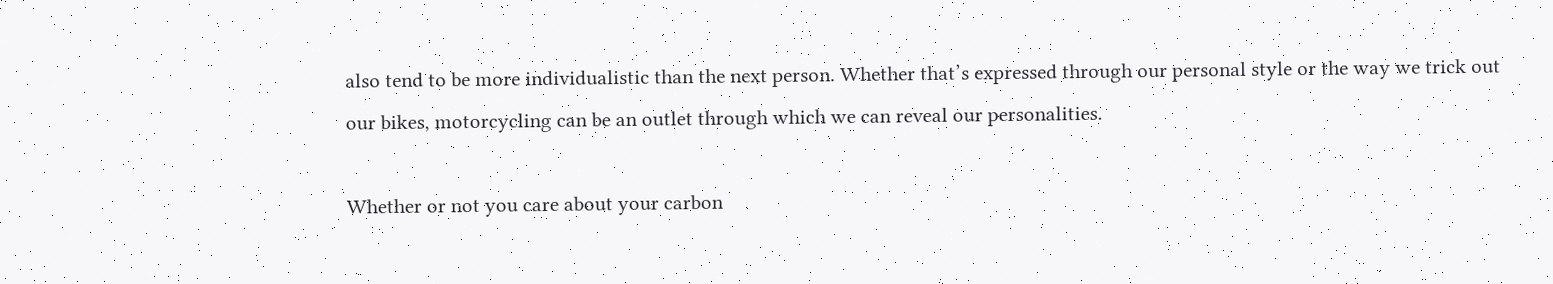also tend to be more individualistic than the next person. Whether that’s expressed through our personal style or the way we trick out our bikes, motorcycling can be an outlet through which we can reveal our personalities.

Whether or not you care about your carbon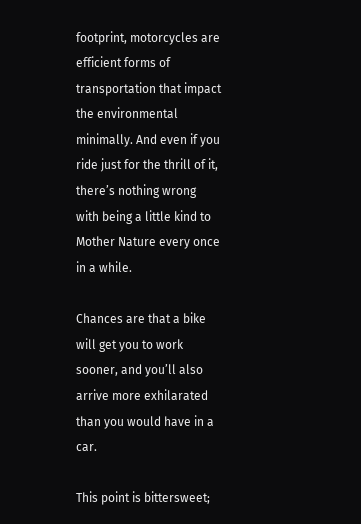footprint, motorcycles are efficient forms of transportation that impact the environmental minimally. And even if you ride just for the thrill of it, there’s nothing wrong with being a little kind to Mother Nature every once in a while.

Chances are that a bike will get you to work sooner, and you’ll also arrive more exhilarated than you would have in a car.

This point is bittersweet;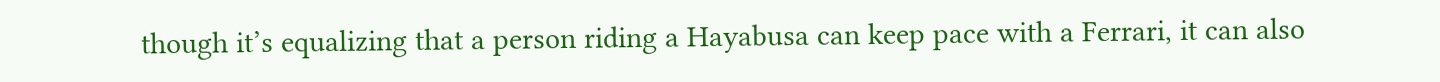though it’s equalizing that a person riding a Hayabusa can keep pace with a Ferrari, it can also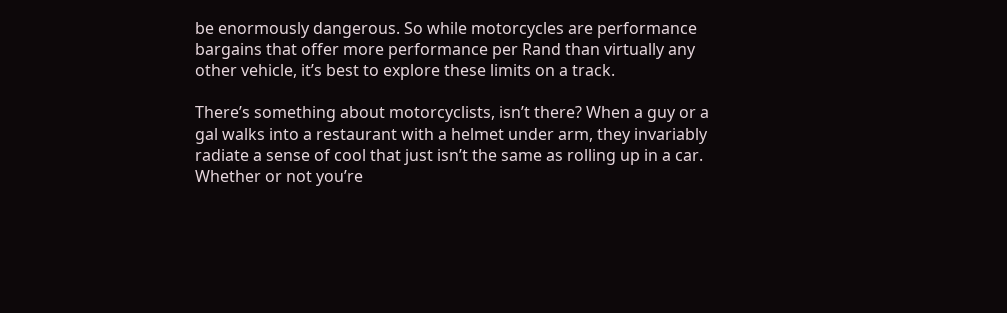be enormously dangerous. So while motorcycles are performance bargains that offer more performance per Rand than virtually any other vehicle, it’s best to explore these limits on a track.

There’s something about motorcyclists, isn’t there? When a guy or a gal walks into a restaurant with a helmet under arm, they invariably radiate a sense of cool that just isn’t the same as rolling up in a car. Whether or not you’re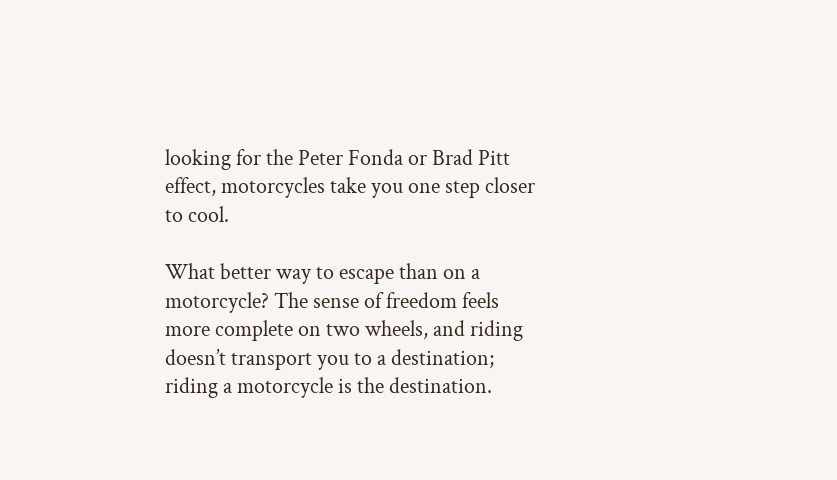looking for the Peter Fonda or Brad Pitt effect, motorcycles take you one step closer to cool.

What better way to escape than on a motorcycle? The sense of freedom feels more complete on two wheels, and riding doesn’t transport you to a destination; riding a motorcycle is the destination.